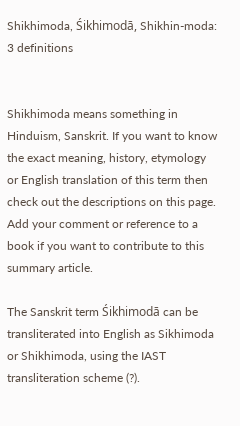Shikhimoda, Śikhimodā, Shikhin-moda: 3 definitions


Shikhimoda means something in Hinduism, Sanskrit. If you want to know the exact meaning, history, etymology or English translation of this term then check out the descriptions on this page. Add your comment or reference to a book if you want to contribute to this summary article.

The Sanskrit term Śikhimodā can be transliterated into English as Sikhimoda or Shikhimoda, using the IAST transliteration scheme (?).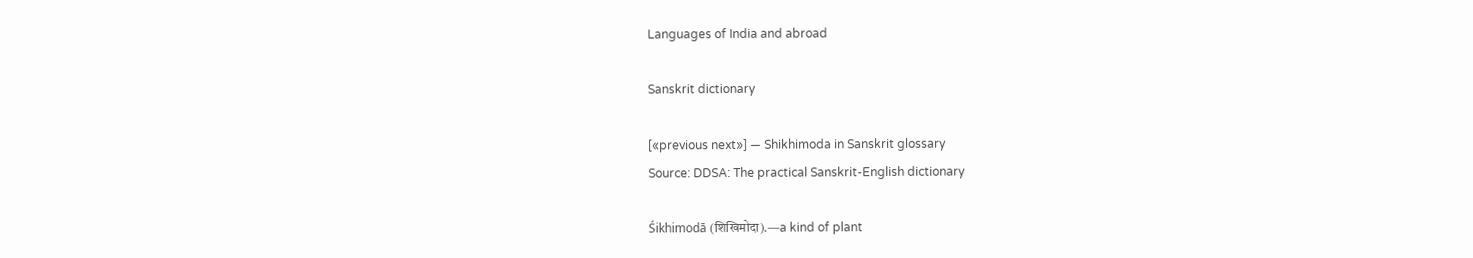Languages of India and abroad

Sanskrit dictionary

[«previous next»] — Shikhimoda in Sanskrit glossary
Source: DDSA: The practical Sanskrit-English dictionary

Śikhimodā (शिखिमोदा).—a kind of plant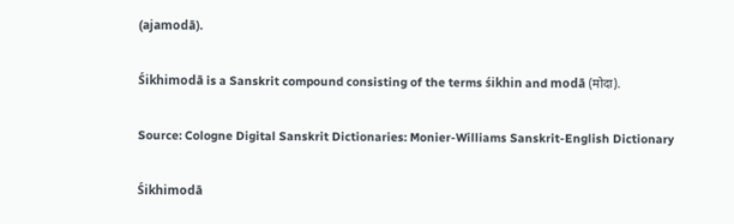(ajamodā).

Śikhimodā is a Sanskrit compound consisting of the terms śikhin and modā (मोदा).

Source: Cologne Digital Sanskrit Dictionaries: Monier-Williams Sanskrit-English Dictionary

Śikhimodā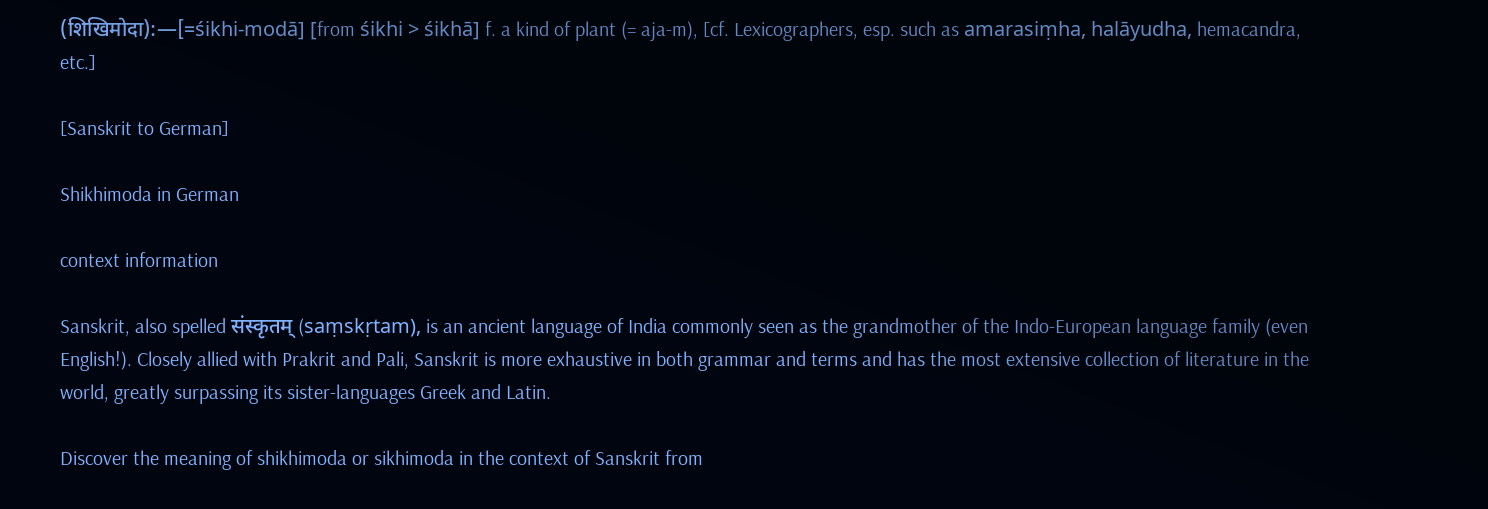(शिखिमोदा):—[=śikhi-modā] [from śikhi > śikhā] f. a kind of plant (= aja-m), [cf. Lexicographers, esp. such as amarasiṃha, halāyudha, hemacandra, etc.]

[Sanskrit to German]

Shikhimoda in German

context information

Sanskrit, also spelled संस्कृतम् (saṃskṛtam), is an ancient language of India commonly seen as the grandmother of the Indo-European language family (even English!). Closely allied with Prakrit and Pali, Sanskrit is more exhaustive in both grammar and terms and has the most extensive collection of literature in the world, greatly surpassing its sister-languages Greek and Latin.

Discover the meaning of shikhimoda or sikhimoda in the context of Sanskrit from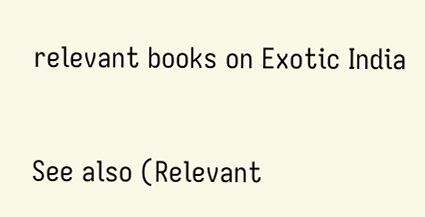relevant books on Exotic India

See also (Relevant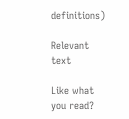definitions)

Relevant text

Like what you read?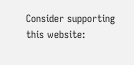Consider supporting this website: